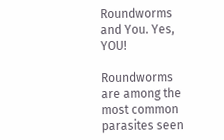Roundworms and You. Yes, YOU!

Roundworms are among the most common parasites seen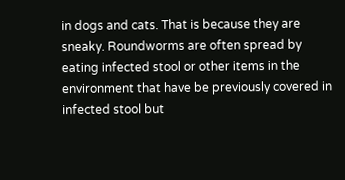in dogs and cats. That is because they are sneaky. Roundworms are often spread by eating infected stool or other items in the environment that have be previously covered in infected stool but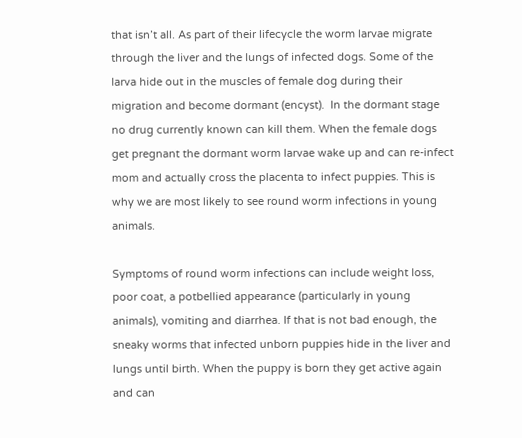that isn’t all. As part of their lifecycle the worm larvae migrate through the liver and the lungs of infected dogs. Some of the larva hide out in the muscles of female dog during their migration and become dormant (encyst).  In the dormant stage no drug currently known can kill them. When the female dogs get pregnant the dormant worm larvae wake up and can re-infect mom and actually cross the placenta to infect puppies. This is why we are most likely to see round worm infections in young animals.

Symptoms of round worm infections can include weight loss, poor coat, a potbellied appearance (particularly in young animals), vomiting and diarrhea. If that is not bad enough, the sneaky worms that infected unborn puppies hide in the liver and lungs until birth. When the puppy is born they get active again and can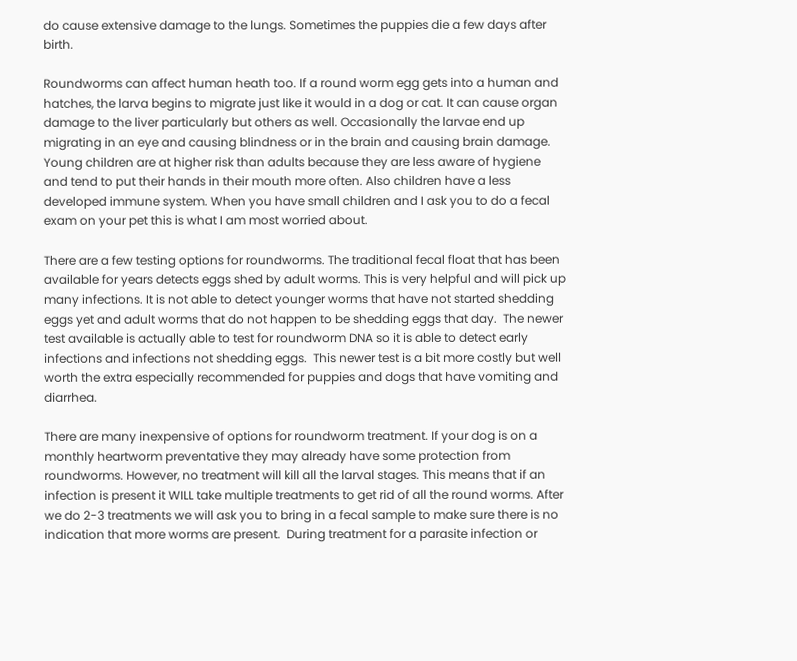do cause extensive damage to the lungs. Sometimes the puppies die a few days after birth.

Roundworms can affect human heath too. If a round worm egg gets into a human and hatches, the larva begins to migrate just like it would in a dog or cat. It can cause organ damage to the liver particularly but others as well. Occasionally the larvae end up migrating in an eye and causing blindness or in the brain and causing brain damage.  Young children are at higher risk than adults because they are less aware of hygiene and tend to put their hands in their mouth more often. Also children have a less developed immune system. When you have small children and I ask you to do a fecal exam on your pet this is what I am most worried about.

There are a few testing options for roundworms. The traditional fecal float that has been available for years detects eggs shed by adult worms. This is very helpful and will pick up many infections. It is not able to detect younger worms that have not started shedding eggs yet and adult worms that do not happen to be shedding eggs that day.  The newer test available is actually able to test for roundworm DNA so it is able to detect early infections and infections not shedding eggs.  This newer test is a bit more costly but well worth the extra especially recommended for puppies and dogs that have vomiting and diarrhea.

There are many inexpensive of options for roundworm treatment. If your dog is on a monthly heartworm preventative they may already have some protection from roundworms. However, no treatment will kill all the larval stages. This means that if an infection is present it WILL take multiple treatments to get rid of all the round worms. After we do 2-3 treatments we will ask you to bring in a fecal sample to make sure there is no indication that more worms are present.  During treatment for a parasite infection or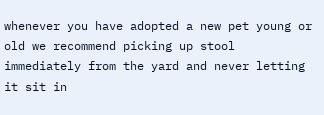whenever you have adopted a new pet young or old we recommend picking up stool immediately from the yard and never letting it sit in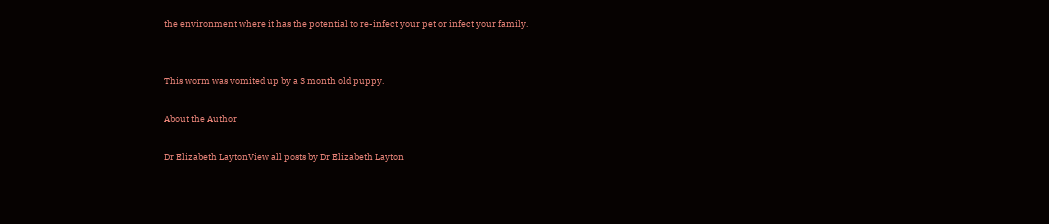the environment where it has the potential to re-infect your pet or infect your family.


This worm was vomited up by a 3 month old puppy.

About the Author

Dr Elizabeth LaytonView all posts by Dr Elizabeth Layton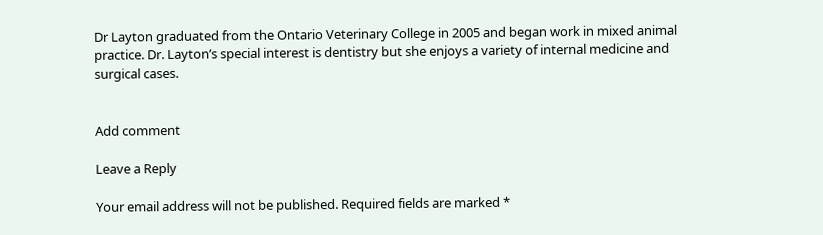Dr Layton graduated from the Ontario Veterinary College in 2005 and began work in mixed animal practice. Dr. Layton’s special interest is dentistry but she enjoys a variety of internal medicine and surgical cases.


Add comment

Leave a Reply

Your email address will not be published. Required fields are marked *